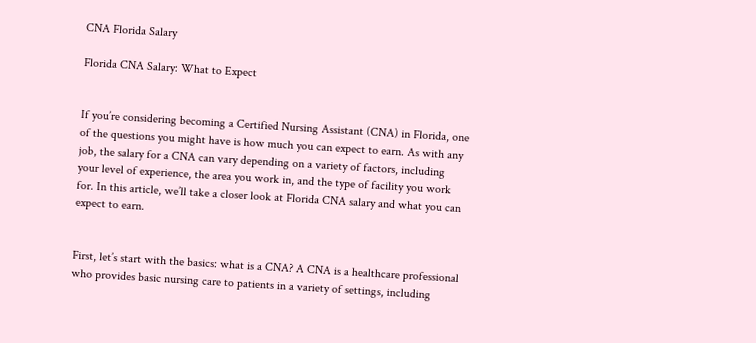CNA Florida Salary

Florida CNA Salary: What to Expect


If you’re considering becoming a Certified Nursing Assistant (CNA) in Florida, one of the questions you might have is how much you can expect to earn. As with any job, the salary for a CNA can vary depending on a variety of factors, including your level of experience, the area you work in, and the type of facility you work for. In this article, we’ll take a closer look at Florida CNA salary and what you can expect to earn.


First, let’s start with the basics: what is a CNA? A CNA is a healthcare professional who provides basic nursing care to patients in a variety of settings, including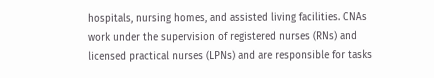hospitals, nursing homes, and assisted living facilities. CNAs work under the supervision of registered nurses (RNs) and licensed practical nurses (LPNs) and are responsible for tasks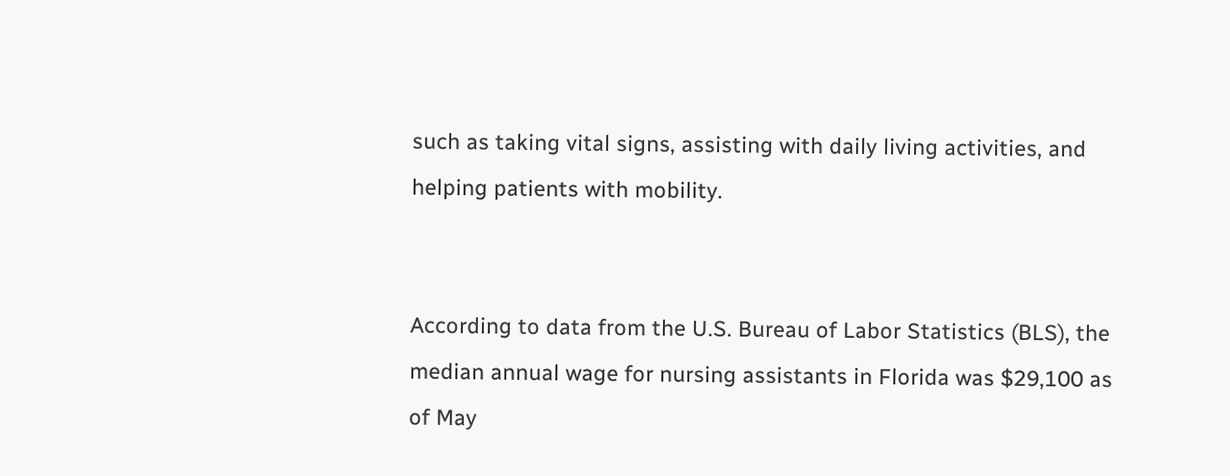such as taking vital signs, assisting with daily living activities, and helping patients with mobility.


According to data from the U.S. Bureau of Labor Statistics (BLS), the median annual wage for nursing assistants in Florida was $29,100 as of May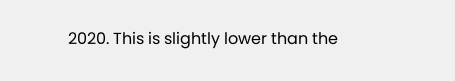2020. This is slightly lower than the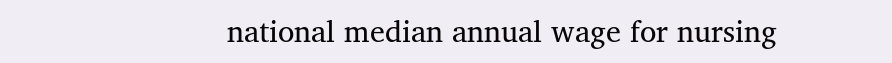national median annual wage for nursing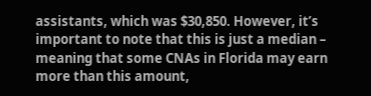assistants, which was $30,850. However, it’s important to note that this is just a median – meaning that some CNAs in Florida may earn more than this amount,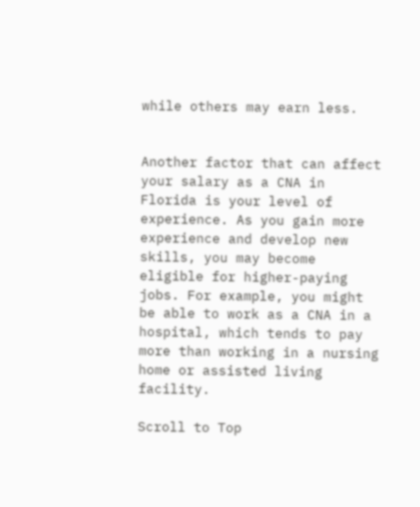while others may earn less.


Another factor that can affect your salary as a CNA in Florida is your level of experience. As you gain more experience and develop new skills, you may become eligible for higher-paying jobs. For example, you might be able to work as a CNA in a hospital, which tends to pay more than working in a nursing home or assisted living facility.

Scroll to Top